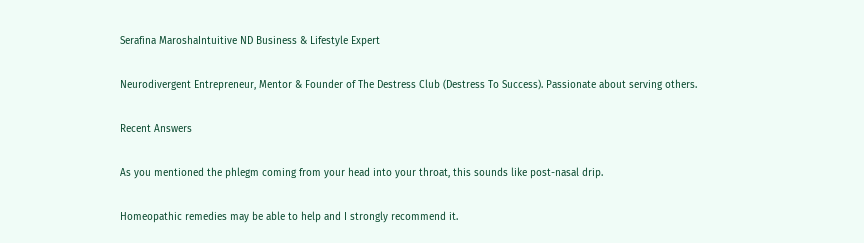Serafina MaroshaIntuitive ND Business & Lifestyle Expert

Neurodivergent Entrepreneur, Mentor & Founder of The Destress Club (Destress To Success). Passionate about serving others.

Recent Answers

As you mentioned the phlegm coming from your head into your throat, this sounds like post-nasal drip.

Homeopathic remedies may be able to help and I strongly recommend it.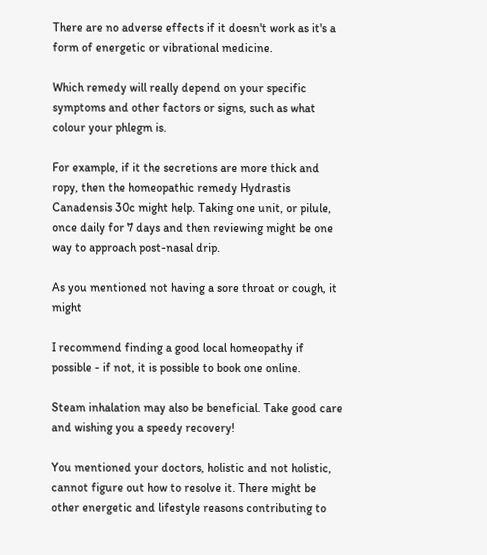There are no adverse effects if it doesn't work as it's a form of energetic or vibrational medicine.

Which remedy will really depend on your specific symptoms and other factors or signs, such as what colour your phlegm is.

For example, if it the secretions are more thick and ropy, then the homeopathic remedy Hydrastis Canadensis 30c might help. Taking one unit, or pilule, once daily for 7 days and then reviewing might be one way to approach post-nasal drip.

As you mentioned not having a sore throat or cough, it might

I recommend finding a good local homeopathy if possible - if not, it is possible to book one online.

Steam inhalation may also be beneficial. Take good care and wishing you a speedy recovery!

You mentioned your doctors, holistic and not holistic, cannot figure out how to resolve it. There might be other energetic and lifestyle reasons contributing to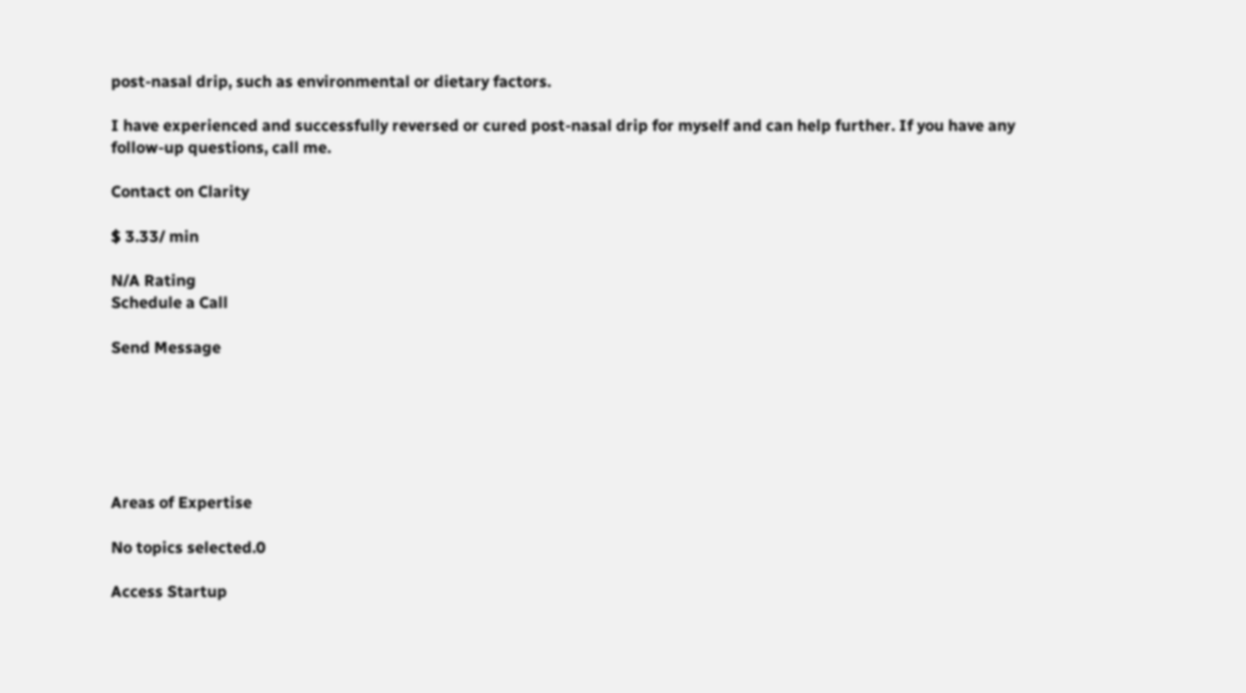post-nasal drip, such as environmental or dietary factors.

I have experienced and successfully reversed or cured post-nasal drip for myself and can help further. If you have any follow-up questions, call me.

Contact on Clarity

$ 3.33/ min

N/A Rating
Schedule a Call

Send Message






Areas of Expertise

No topics selected.0

Access Startup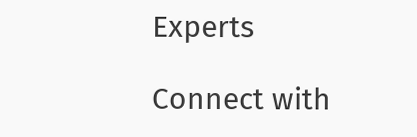Experts

Connect with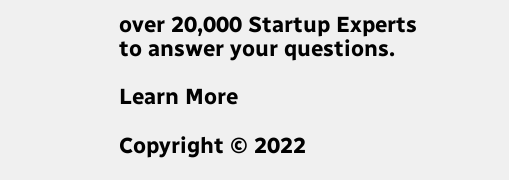over 20,000 Startup Experts to answer your questions.

Learn More

Copyright © 2022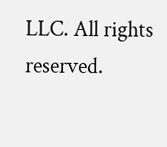LLC. All rights reserved.